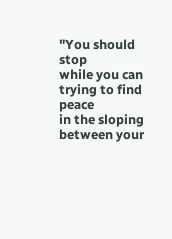"You should stop
while you can
trying to find peace
in the sloping
between your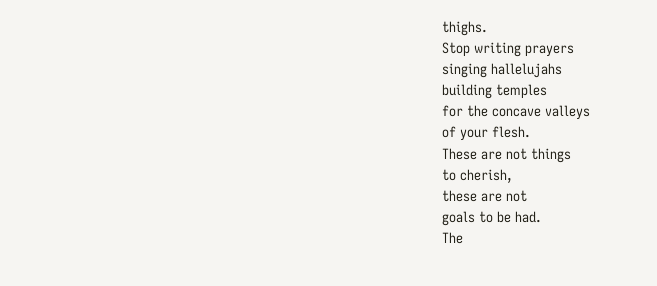thighs.
Stop writing prayers
singing hallelujahs
building temples
for the concave valleys
of your flesh.
These are not things
to cherish,
these are not
goals to be had.
The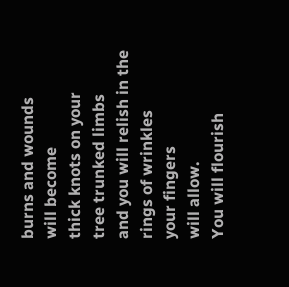burns and wounds
will become
thick knots on your
tree trunked limbs
and you will relish in the
rings of wrinkles
your fingers
will allow.
You will flourish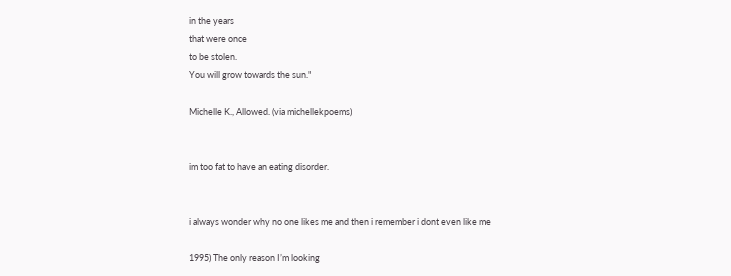in the years
that were once
to be stolen.
You will grow towards the sun."

Michelle K., Allowed. (via michellekpoems)


im too fat to have an eating disorder.


i always wonder why no one likes me and then i remember i dont even like me

1995) The only reason I’m looking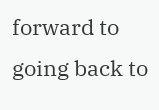forward to going back to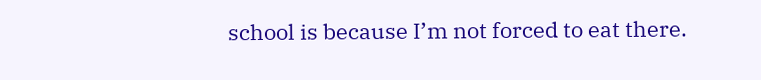school is because I’m not forced to eat there.